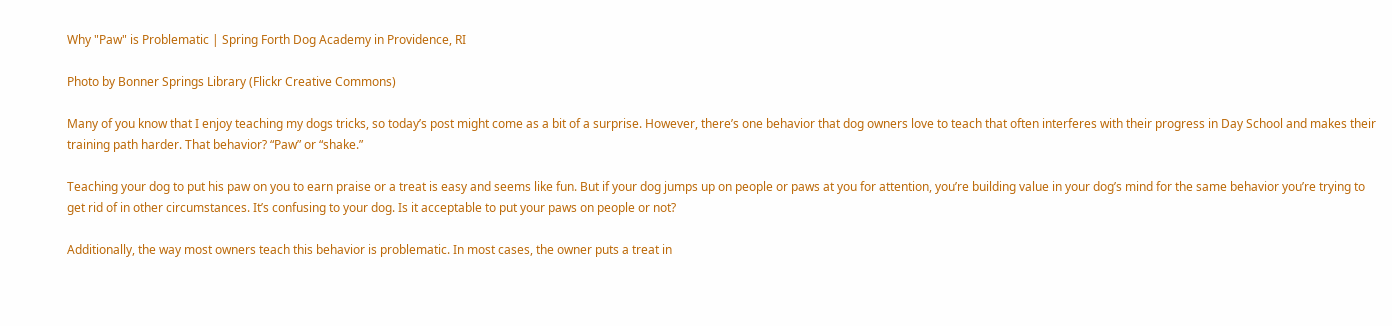Why "Paw" is Problematic | Spring Forth Dog Academy in Providence, RI

Photo by Bonner Springs Library (Flickr Creative Commons)

Many of you know that I enjoy teaching my dogs tricks, so today’s post might come as a bit of a surprise. However, there’s one behavior that dog owners love to teach that often interferes with their progress in Day School and makes their training path harder. That behavior? “Paw” or “shake.”

Teaching your dog to put his paw on you to earn praise or a treat is easy and seems like fun. But if your dog jumps up on people or paws at you for attention, you’re building value in your dog’s mind for the same behavior you’re trying to get rid of in other circumstances. It’s confusing to your dog. Is it acceptable to put your paws on people or not?

Additionally, the way most owners teach this behavior is problematic. In most cases, the owner puts a treat in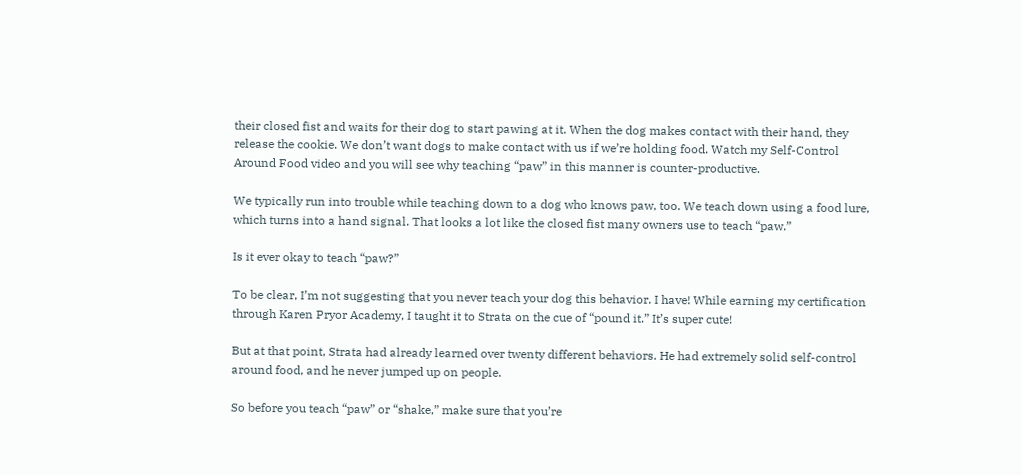their closed fist and waits for their dog to start pawing at it. When the dog makes contact with their hand, they release the cookie. We don’t want dogs to make contact with us if we’re holding food. Watch my Self-Control Around Food video and you will see why teaching “paw” in this manner is counter-productive.

We typically run into trouble while teaching down to a dog who knows paw, too. We teach down using a food lure, which turns into a hand signal. That looks a lot like the closed fist many owners use to teach “paw.”

Is it ever okay to teach “paw?”

To be clear, I’m not suggesting that you never teach your dog this behavior. I have! While earning my certification through Karen Pryor Academy, I taught it to Strata on the cue of “pound it.” It’s super cute!

But at that point, Strata had already learned over twenty different behaviors. He had extremely solid self-control around food, and he never jumped up on people.

So before you teach “paw” or “shake,” make sure that you’re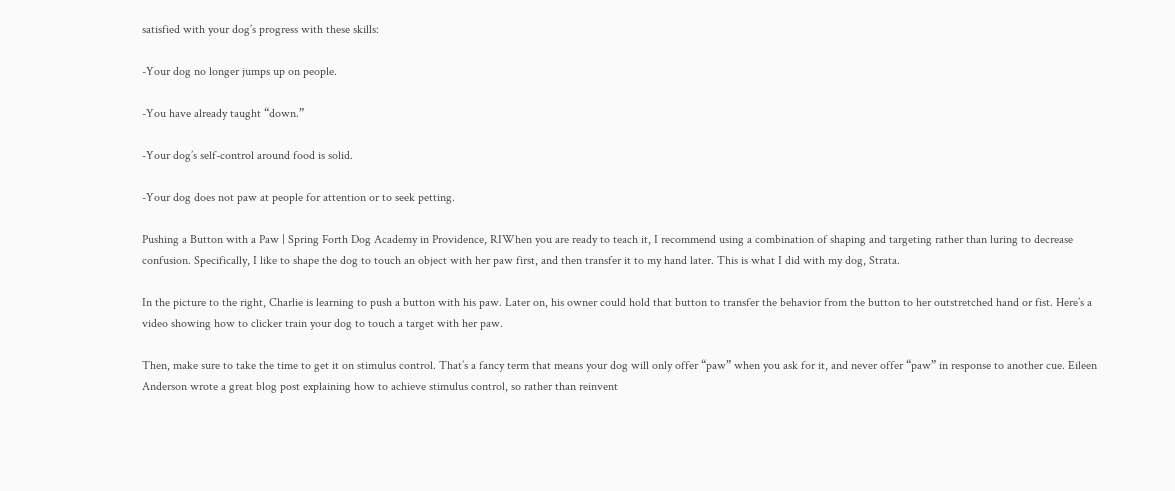satisfied with your dog’s progress with these skills:

-Your dog no longer jumps up on people.

-You have already taught “down.”

-Your dog’s self-control around food is solid.

-Your dog does not paw at people for attention or to seek petting.

Pushing a Button with a Paw | Spring Forth Dog Academy in Providence, RIWhen you are ready to teach it, I recommend using a combination of shaping and targeting rather than luring to decrease confusion. Specifically, I like to shape the dog to touch an object with her paw first, and then transfer it to my hand later. This is what I did with my dog, Strata.

In the picture to the right, Charlie is learning to push a button with his paw. Later on, his owner could hold that button to transfer the behavior from the button to her outstretched hand or fist. Here’s a video showing how to clicker train your dog to touch a target with her paw.

Then, make sure to take the time to get it on stimulus control. That’s a fancy term that means your dog will only offer “paw” when you ask for it, and never offer “paw” in response to another cue. Eileen Anderson wrote a great blog post explaining how to achieve stimulus control, so rather than reinvent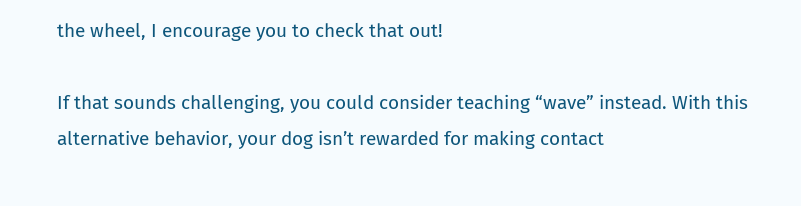the wheel, I encourage you to check that out!

If that sounds challenging, you could consider teaching “wave” instead. With this alternative behavior, your dog isn’t rewarded for making contact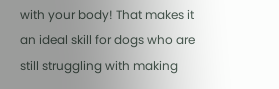with your body! That makes it an ideal skill for dogs who are still struggling with making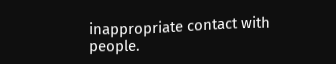inappropriate contact with people.